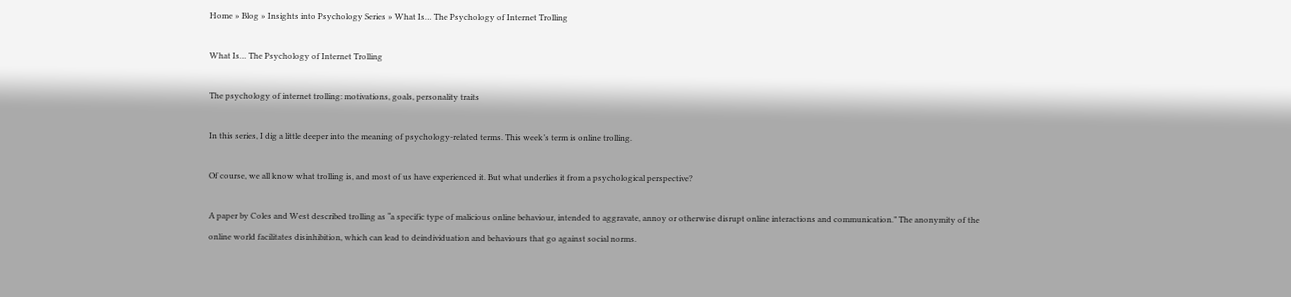Home » Blog » Insights into Psychology Series » What Is… The Psychology of Internet Trolling

What Is… The Psychology of Internet Trolling

The psychology of internet trolling: motivations, goals, personality traits

In this series, I dig a little deeper into the meaning of psychology-related terms. This week’s term is online trolling.

Of course, we all know what trolling is, and most of us have experienced it. But what underlies it from a psychological perspective?

A paper by Coles and West described trolling as “a specific type of malicious online behaviour, intended to aggravate, annoy or otherwise disrupt online interactions and communication.” The anonymity of the online world facilitates disinhibition, which can lead to deindividuation and behaviours that go against social norms.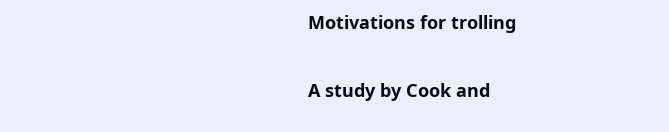Motivations for trolling

A study by Cook and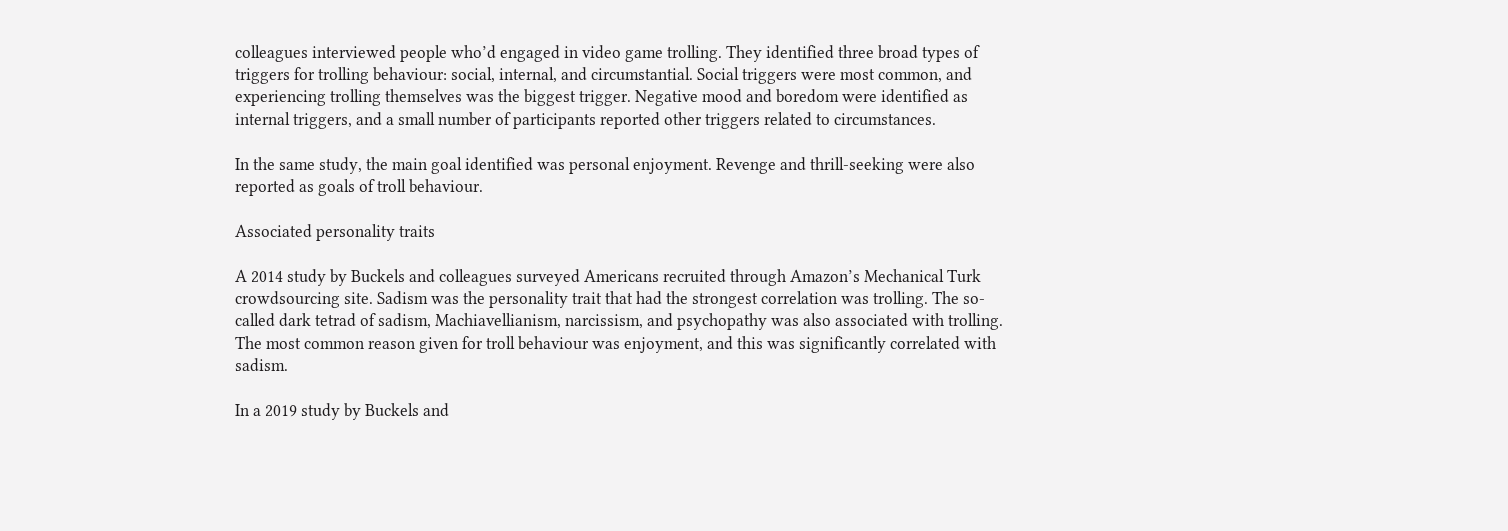colleagues interviewed people who’d engaged in video game trolling. They identified three broad types of triggers for trolling behaviour: social, internal, and circumstantial. Social triggers were most common, and experiencing trolling themselves was the biggest trigger. Negative mood and boredom were identified as internal triggers, and a small number of participants reported other triggers related to circumstances.

In the same study, the main goal identified was personal enjoyment. Revenge and thrill-seeking were also reported as goals of troll behaviour.

Associated personality traits

A 2014 study by Buckels and colleagues surveyed Americans recruited through Amazon’s Mechanical Turk crowdsourcing site. Sadism was the personality trait that had the strongest correlation was trolling. The so-called dark tetrad of sadism, Machiavellianism, narcissism, and psychopathy was also associated with trolling. The most common reason given for troll behaviour was enjoyment, and this was significantly correlated with sadism.

In a 2019 study by Buckels and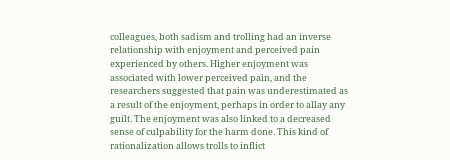colleagues, both sadism and trolling had an inverse relationship with enjoyment and perceived pain experienced by others. Higher enjoyment was associated with lower perceived pain, and the researchers suggested that pain was underestimated as a result of the enjoyment, perhaps in order to allay any guilt. The enjoyment was also linked to a decreased sense of culpability for the harm done. This kind of rationalization allows trolls to inflict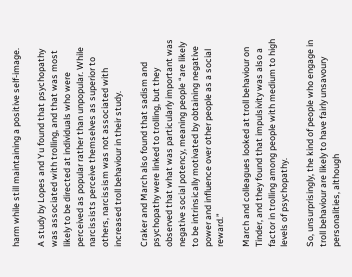harm while still maintaining a positive self-image.

A study by Lopes and Yu found that psychopathy was associated with trolling, and that was most likely to be directed at individuals who were perceived as popular rather than unpopular. While narcissists perceive themselves as superior to others, narcissism was not associated with increased troll behaviour in their study.

Craker and March also found that sadism and psychopathy were linked to trolling, but they observed that what was particularly important was negative social potency, meaning people “are likely to be intrinsically motivated by obtaining negative power and influence over other people as a social reward.”

March and colleagues looked at troll behaviour on Tinder, and they found that impulsivity was also a factor in trolling among people with medium to high levels of psychopathy.

So, unsurprisingly, the kind of people who engage in troll behaviour are likely to have fairly unsavoury personalities, although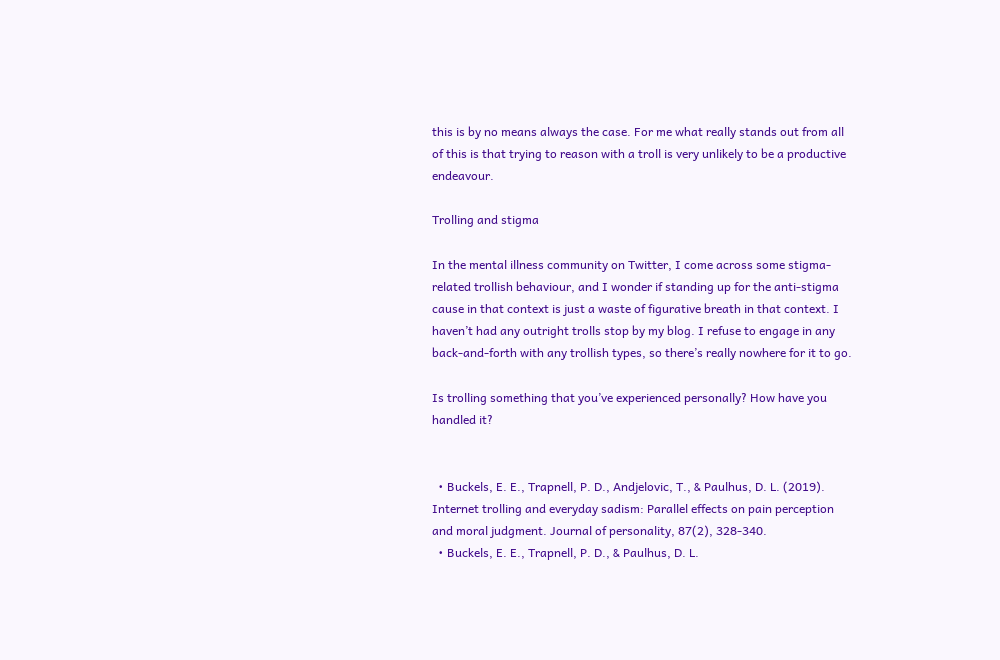this is by no means always the case. For me what really stands out from all of this is that trying to reason with a troll is very unlikely to be a productive endeavour.

Trolling and stigma

In the mental illness community on Twitter, I come across some stigma-related trollish behaviour, and I wonder if standing up for the anti-stigma cause in that context is just a waste of figurative breath in that context. I haven’t had any outright trolls stop by my blog. I refuse to engage in any back-and-forth with any trollish types, so there’s really nowhere for it to go.

Is trolling something that you’ve experienced personally? How have you handled it?


  • Buckels, E. E., Trapnell, P. D., Andjelovic, T., & Paulhus, D. L. (2019). Internet trolling and everyday sadism: Parallel effects on pain perception and moral judgment. Journal of personality, 87(2), 328-340.
  • Buckels, E. E., Trapnell, P. D., & Paulhus, D. L.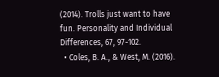(2014). Trolls just want to have fun. Personality and Individual Differences, 67, 97-102.
  • Coles, B. A., & West, M. (2016).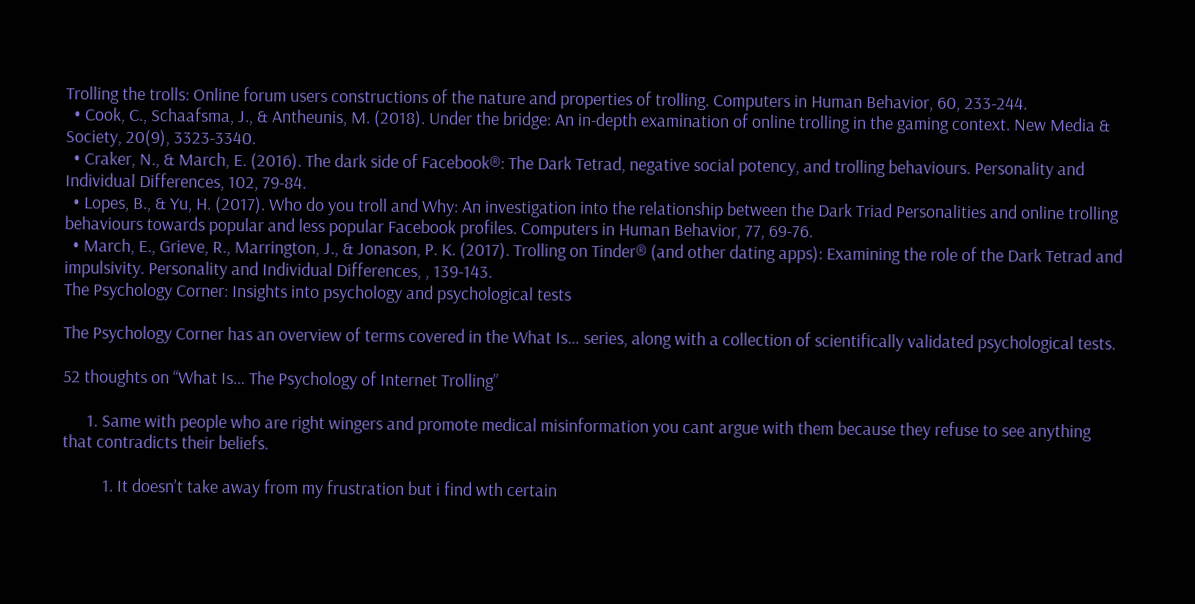Trolling the trolls: Online forum users constructions of the nature and properties of trolling. Computers in Human Behavior, 60, 233-244.
  • Cook, C., Schaafsma, J., & Antheunis, M. (2018). Under the bridge: An in-depth examination of online trolling in the gaming context. New Media & Society, 20(9), 3323-3340.
  • Craker, N., & March, E. (2016). The dark side of Facebook®: The Dark Tetrad, negative social potency, and trolling behaviours. Personality and Individual Differences, 102, 79-84.
  • Lopes, B., & Yu, H. (2017). Who do you troll and Why: An investigation into the relationship between the Dark Triad Personalities and online trolling behaviours towards popular and less popular Facebook profiles. Computers in Human Behavior, 77, 69-76.
  • March, E., Grieve, R., Marrington, J., & Jonason, P. K. (2017). Trolling on Tinder® (and other dating apps): Examining the role of the Dark Tetrad and impulsivity. Personality and Individual Differences, , 139-143.
The Psychology Corner: Insights into psychology and psychological tests

The Psychology Corner has an overview of terms covered in the What Is… series, along with a collection of scientifically validated psychological tests.

52 thoughts on “What Is… The Psychology of Internet Trolling”

      1. Same with people who are right wingers and promote medical misinformation you cant argue with them because they refuse to see anything that contradicts their beliefs.

          1. It doesn’t take away from my frustration but i find wth certain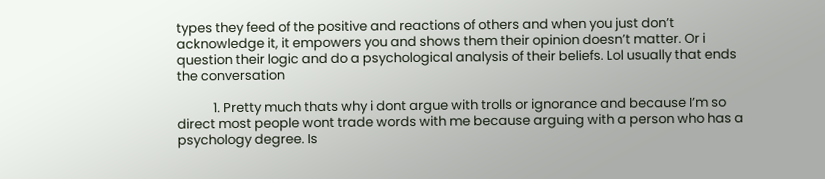types they feed of the positive and reactions of others and when you just don’t acknowledge it, it empowers you and shows them their opinion doesn’t matter. Or i question their logic and do a psychological analysis of their beliefs. Lol usually that ends the conversation

            1. Pretty much thats why i dont argue with trolls or ignorance and because I’m so direct most people wont trade words with me because arguing with a person who has a psychology degree. Is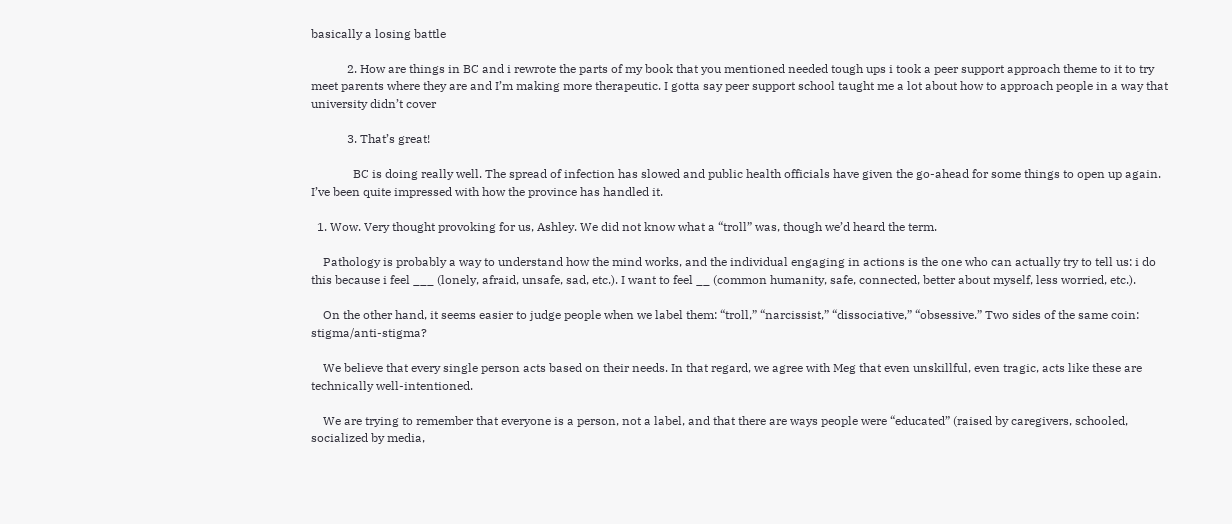basically a losing battle

            2. How are things in BC and i rewrote the parts of my book that you mentioned needed tough ups i took a peer support approach theme to it to try meet parents where they are and I’m making more therapeutic. I gotta say peer support school taught me a lot about how to approach people in a way that university didn’t cover

            3. That’s great!

              BC is doing really well. The spread of infection has slowed and public health officials have given the go-ahead for some things to open up again. I’ve been quite impressed with how the province has handled it.

  1. Wow. Very thought provoking for us, Ashley. We did not know what a “troll” was, though we’d heard the term.

    Pathology is probably a way to understand how the mind works, and the individual engaging in actions is the one who can actually try to tell us: i do this because i feel ___ (lonely, afraid, unsafe, sad, etc.). I want to feel __ (common humanity, safe, connected, better about myself, less worried, etc.).

    On the other hand, it seems easier to judge people when we label them: “troll,” “narcissist,” “dissociative,” “obsessive.” Two sides of the same coin: stigma/anti-stigma?

    We believe that every single person acts based on their needs. In that regard, we agree with Meg that even unskillful, even tragic, acts like these are technically well-intentioned.

    We are trying to remember that everyone is a person, not a label, and that there are ways people were “educated” (raised by caregivers, schooled, socialized by media,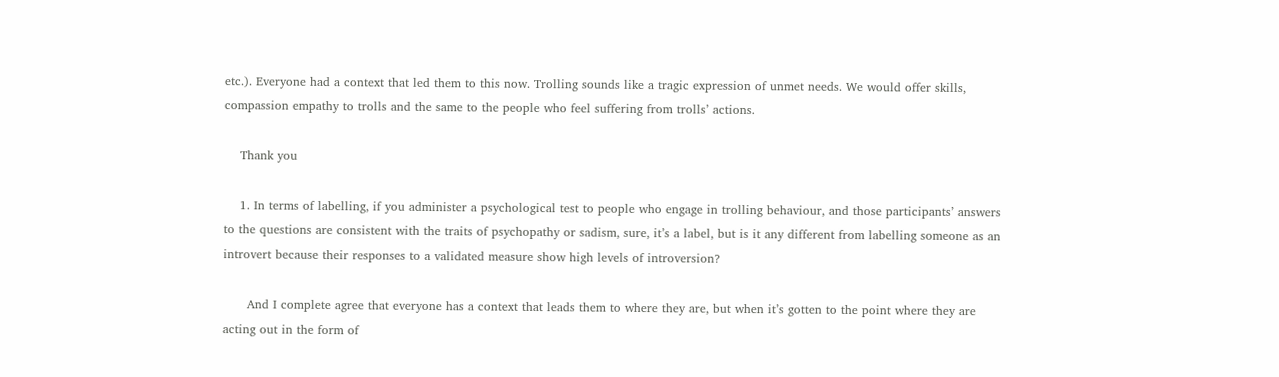etc.). Everyone had a context that led them to this now. Trolling sounds like a tragic expression of unmet needs. We would offer skills, compassion empathy to trolls and the same to the people who feel suffering from trolls’ actions.

    Thank you

    1. In terms of labelling, if you administer a psychological test to people who engage in trolling behaviour, and those participants’ answers to the questions are consistent with the traits of psychopathy or sadism, sure, it’s a label, but is it any different from labelling someone as an introvert because their responses to a validated measure show high levels of introversion?

      And I complete agree that everyone has a context that leads them to where they are, but when it’s gotten to the point where they are acting out in the form of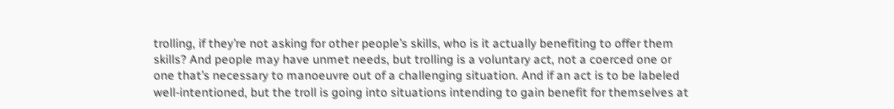trolling, if they’re not asking for other people’s skills, who is it actually benefiting to offer them skills? And people may have unmet needs, but trolling is a voluntary act, not a coerced one or one that’s necessary to manoeuvre out of a challenging situation. And if an act is to be labeled well-intentioned, but the troll is going into situations intending to gain benefit for themselves at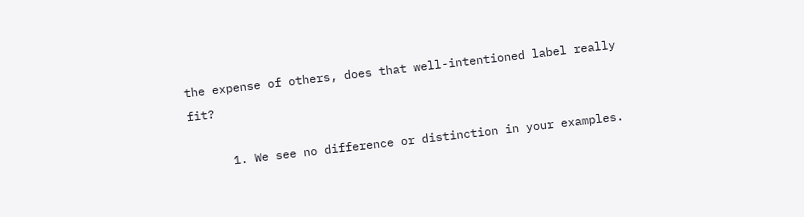the expense of others, does that well-intentioned label really fit?

      1. We see no difference or distinction in your examples.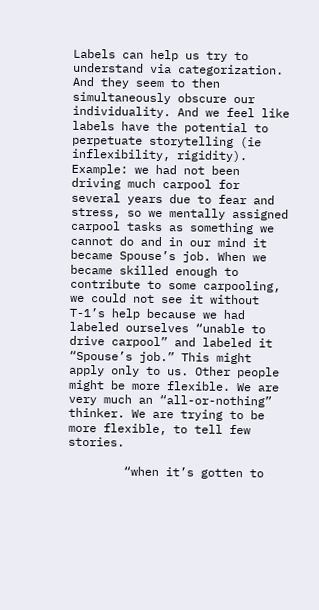Labels can help us try to understand via categorization. And they seem to then simultaneously obscure our individuality. And we feel like labels have the potential to perpetuate storytelling (ie inflexibility, rigidity). Example: we had not been driving much carpool for several years due to fear and stress, so we mentally assigned carpool tasks as something we cannot do and in our mind it became Spouse’s job. When we became skilled enough to contribute to some carpooling, we could not see it without T-1’s help because we had labeled ourselves “unable to drive carpool” and labeled it “Spouse’s job.” This might apply only to us. Other people might be more flexible. We are very much an “all-or-nothing” thinker. We are trying to be more flexible, to tell few stories.

        “when it’s gotten to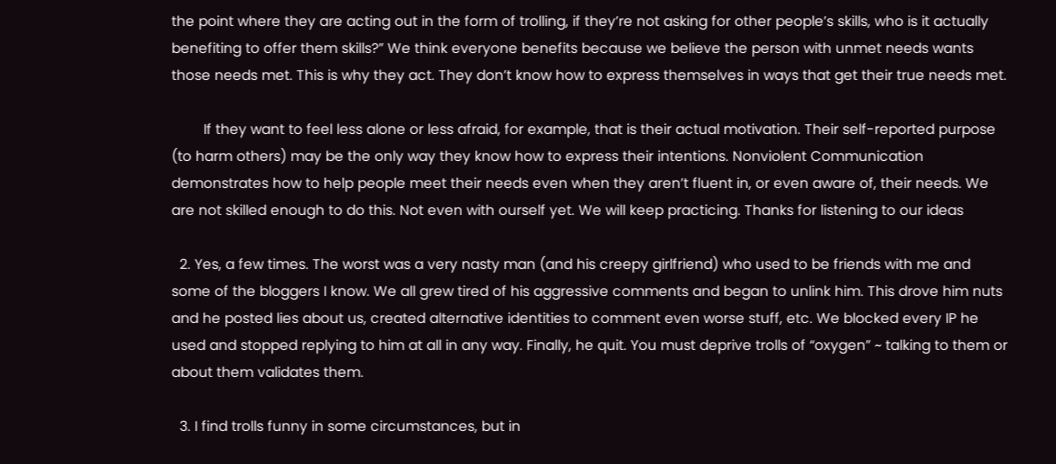the point where they are acting out in the form of trolling, if they’re not asking for other people’s skills, who is it actually benefiting to offer them skills?” We think everyone benefits because we believe the person with unmet needs wants those needs met. This is why they act. They don’t know how to express themselves in ways that get their true needs met.

        If they want to feel less alone or less afraid, for example, that is their actual motivation. Their self-reported purpose (to harm others) may be the only way they know how to express their intentions. Nonviolent Communication demonstrates how to help people meet their needs even when they aren’t fluent in, or even aware of, their needs. We are not skilled enough to do this. Not even with ourself yet. We will keep practicing. Thanks for listening to our ideas

  2. Yes, a few times. The worst was a very nasty man (and his creepy girlfriend) who used to be friends with me and some of the bloggers I know. We all grew tired of his aggressive comments and began to unlink him. This drove him nuts and he posted lies about us, created alternative identities to comment even worse stuff, etc. We blocked every IP he used and stopped replying to him at all in any way. Finally, he quit. You must deprive trolls of “oxygen” ~ talking to them or about them validates them.

  3. I find trolls funny in some circumstances, but in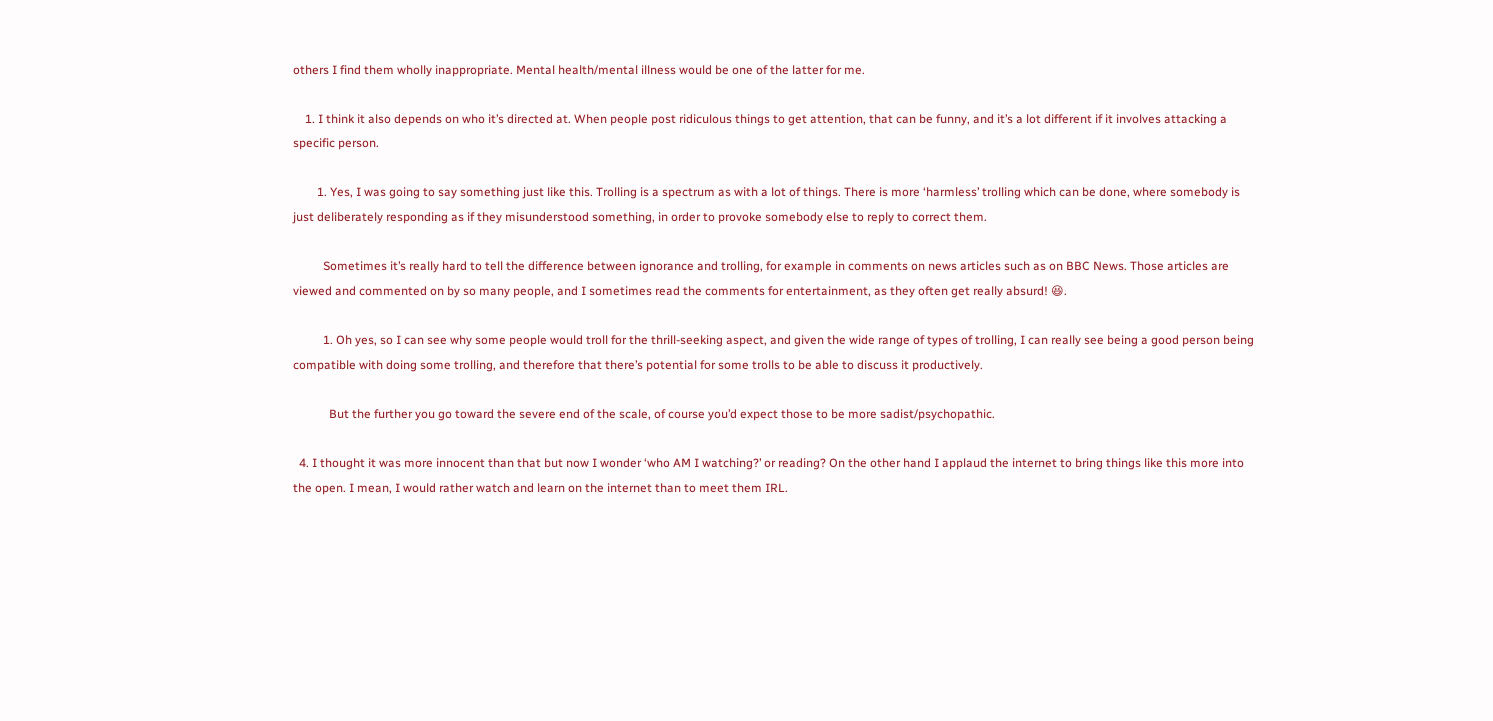others I find them wholly inappropriate. Mental health/mental illness would be one of the latter for me.

    1. I think it also depends on who it’s directed at. When people post ridiculous things to get attention, that can be funny, and it’s a lot different if it involves attacking a specific person.

        1. Yes, I was going to say something just like this. Trolling is a spectrum as with a lot of things. There is more ‘harmless’ trolling which can be done, where somebody is just deliberately responding as if they misunderstood something, in order to provoke somebody else to reply to correct them.

          Sometimes it’s really hard to tell the difference between ignorance and trolling, for example in comments on news articles such as on BBC News. Those articles are viewed and commented on by so many people, and I sometimes read the comments for entertainment, as they often get really absurd! 😆.

          1. Oh yes, so I can see why some people would troll for the thrill-seeking aspect, and given the wide range of types of trolling, I can really see being a good person being compatible with doing some trolling, and therefore that there’s potential for some trolls to be able to discuss it productively.

            But the further you go toward the severe end of the scale, of course you’d expect those to be more sadist/psychopathic.

  4. I thought it was more innocent than that but now I wonder ‘who AM I watching?’ or reading? On the other hand I applaud the internet to bring things like this more into the open. I mean, I would rather watch and learn on the internet than to meet them IRL.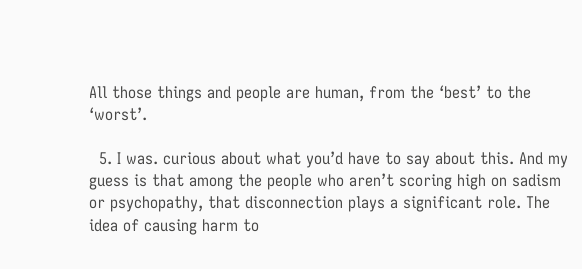All those things and people are human, from the ‘best’ to the ‘worst’.

  5. I was. curious about what you’d have to say about this. And my guess is that among the people who aren’t scoring high on sadism or psychopathy, that disconnection plays a significant role. The idea of causing harm to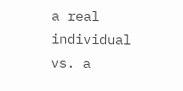a real individual vs. a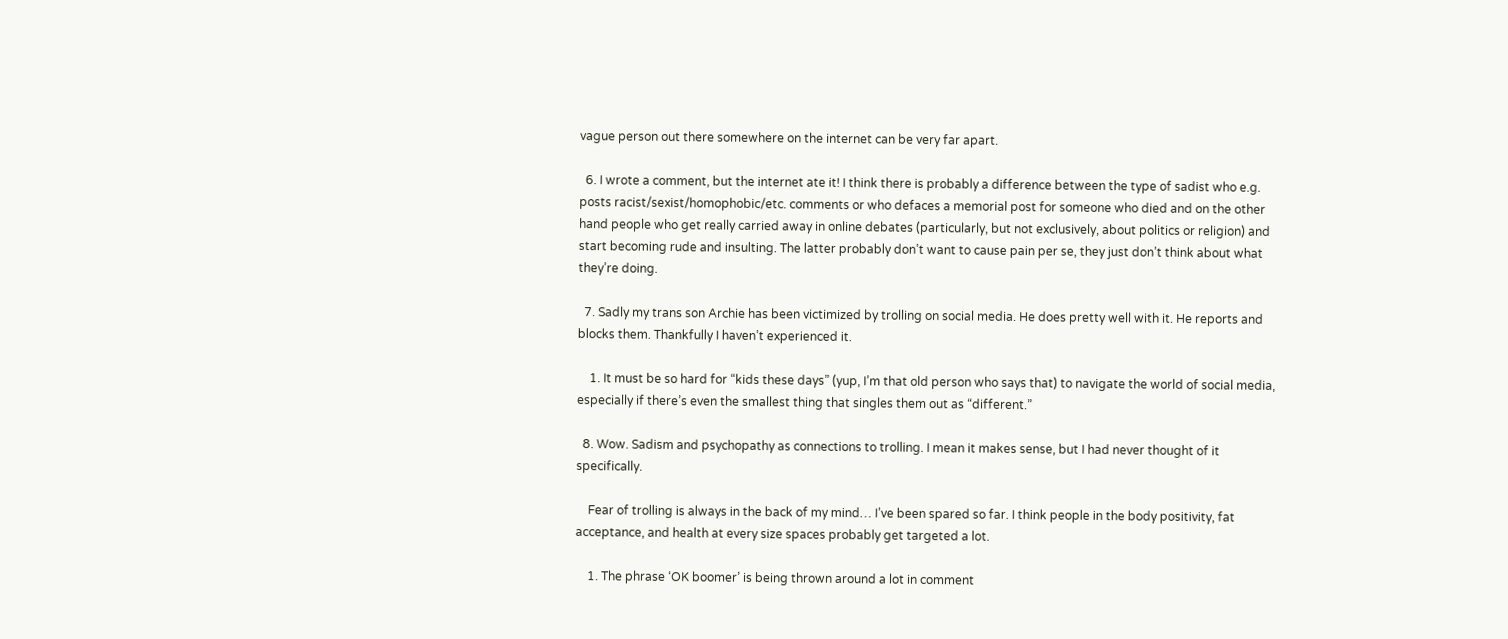vague person out there somewhere on the internet can be very far apart.

  6. I wrote a comment, but the internet ate it! I think there is probably a difference between the type of sadist who e.g. posts racist/sexist/homophobic/etc. comments or who defaces a memorial post for someone who died and on the other hand people who get really carried away in online debates (particularly, but not exclusively, about politics or religion) and start becoming rude and insulting. The latter probably don’t want to cause pain per se, they just don’t think about what they’re doing.

  7. Sadly my trans son Archie has been victimized by trolling on social media. He does pretty well with it. He reports and blocks them. Thankfully I haven’t experienced it.

    1. It must be so hard for “kids these days” (yup, I’m that old person who says that) to navigate the world of social media, especially if there’s even the smallest thing that singles them out as “different.”

  8. Wow. Sadism and psychopathy as connections to trolling. I mean it makes sense, but I had never thought of it specifically.

    Fear of trolling is always in the back of my mind… I’ve been spared so far. I think people in the body positivity, fat acceptance, and health at every size spaces probably get targeted a lot.

    1. The phrase ‘OK boomer’ is being thrown around a lot in comment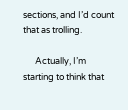sections, and I’d count that as trolling.

      Actually, I’m starting to think that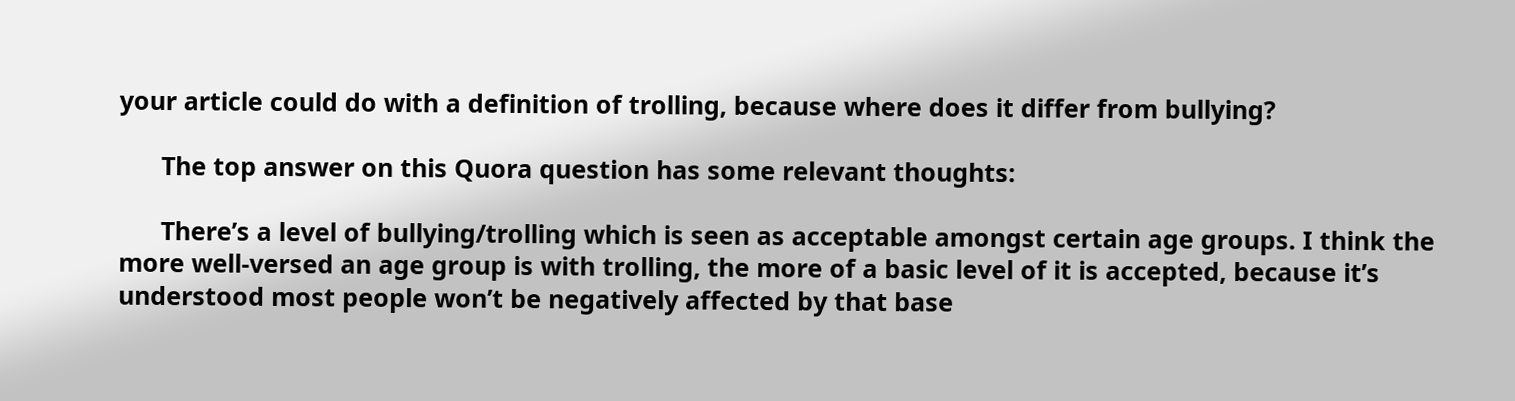your article could do with a definition of trolling, because where does it differ from bullying?

      The top answer on this Quora question has some relevant thoughts:

      There’s a level of bullying/trolling which is seen as acceptable amongst certain age groups. I think the more well-versed an age group is with trolling, the more of a basic level of it is accepted, because it’s understood most people won’t be negatively affected by that base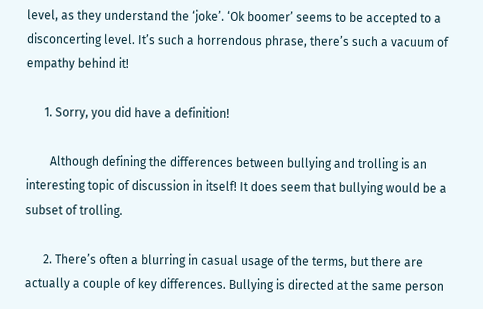level, as they understand the ‘joke’. ‘Ok boomer’ seems to be accepted to a disconcerting level. It’s such a horrendous phrase, there’s such a vacuum of empathy behind it!

      1. Sorry, you did have a definition!

        Although defining the differences between bullying and trolling is an interesting topic of discussion in itself! It does seem that bullying would be a subset of trolling.

      2. There’s often a blurring in casual usage of the terms, but there are actually a couple of key differences. Bullying is directed at the same person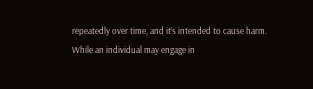repeatedly over time, and it’s intended to cause harm. While an individual may engage in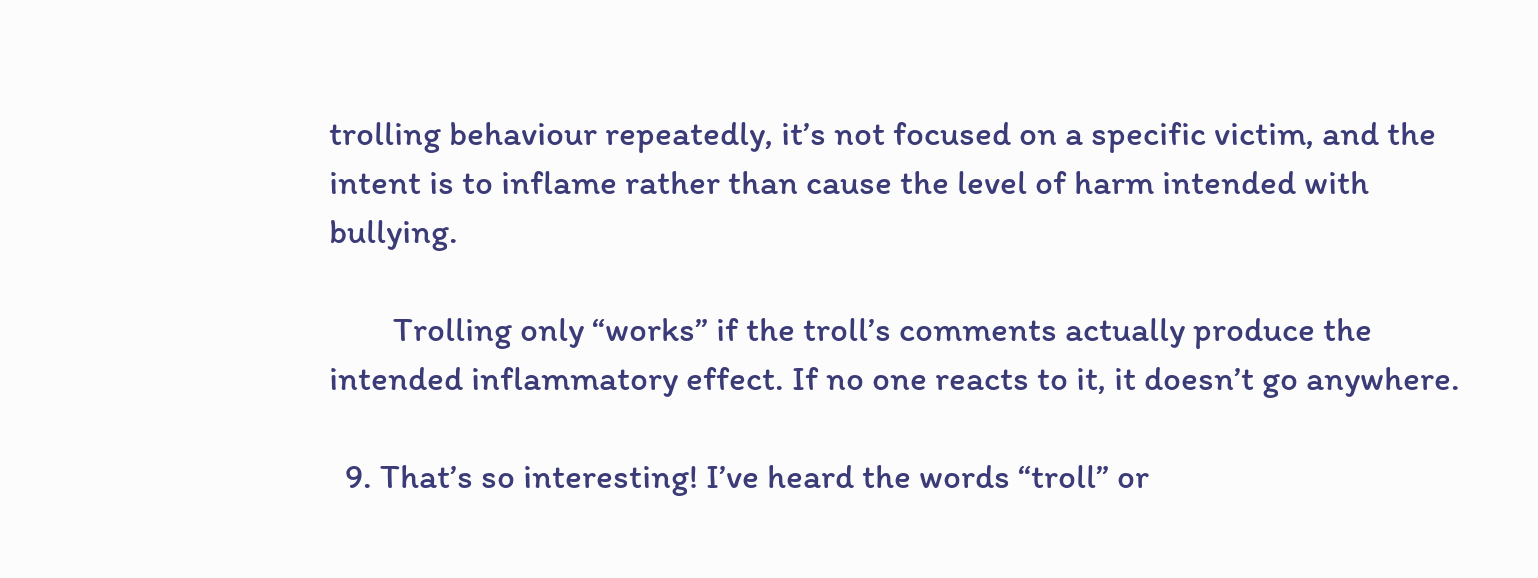trolling behaviour repeatedly, it’s not focused on a specific victim, and the intent is to inflame rather than cause the level of harm intended with bullying.

        Trolling only “works” if the troll’s comments actually produce the intended inflammatory effect. If no one reacts to it, it doesn’t go anywhere.

  9. That’s so interesting! I’ve heard the words “troll” or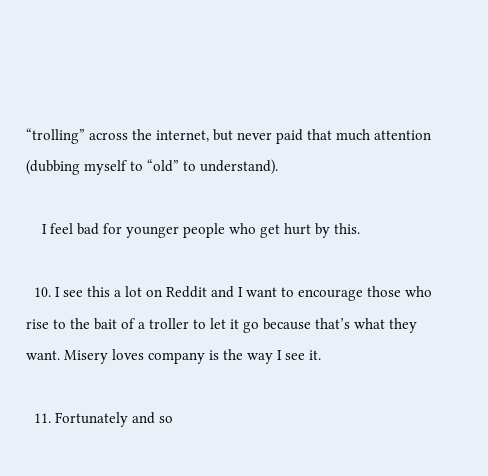“trolling” across the internet, but never paid that much attention (dubbing myself to “old” to understand).

    I feel bad for younger people who get hurt by this.

  10. I see this a lot on Reddit and I want to encourage those who rise to the bait of a troller to let it go because that’s what they want. Misery loves company is the way I see it.

  11. Fortunately and so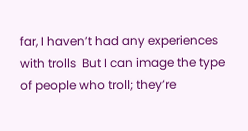far, I haven’t had any experiences with trolls  But I can image the type of people who troll; they’re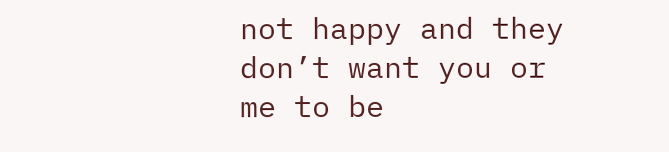not happy and they don’t want you or me to be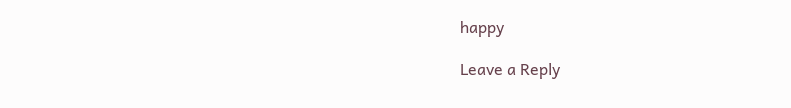happy

Leave a Reply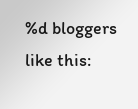%d bloggers like this: